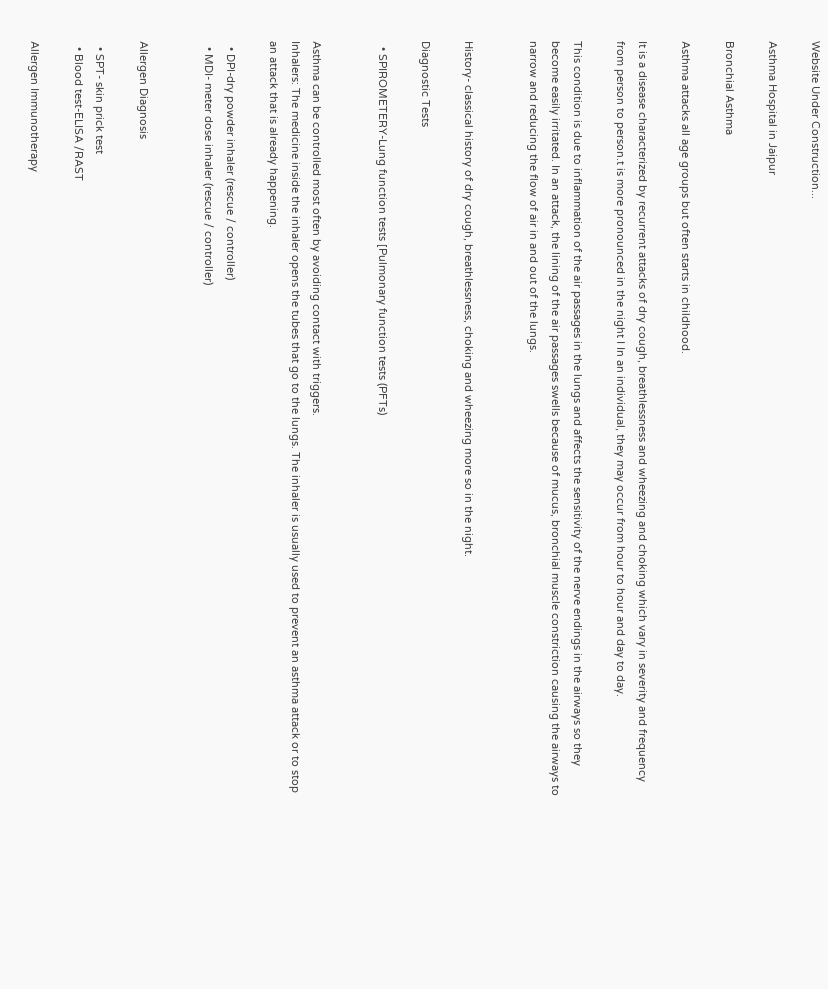Website Under Construction...

Asthma Hospital in Jaipur

Bronchial Asthma

Asthma attacks all age groups but often starts in childhood.

It is a disease characterized by recurrent attacks of dry cough, breathlessness and wheezing and choking which vary in severity and frequency from person to person.t is more pronounced in the night I In an individual, they may occur from hour to hour and day to day.

This condition is due to inflammation of the air passages in the lungs and affects the sensitivity of the nerve endings in the airways so they become easily irritated. In an attack, the lining of the air passages swells because of mucus, bronchial muscle constriction causing the airways to narrow and reducing the flow of air in and out of the lungs.


History- classical history of dry cough, breathlessness, choking and wheezing more so in the night.

Diagnostic Tests

  • SPIROMETERY-Lung function tests [Pulmonary function tests (PFTs)


Asthma can be controlled most often by avoiding contact with triggers.
Inhalers: The medicine inside the inhaler opens the tubes that go to the lungs. The inhaler is usually used to prevent an asthma attack or to stop an attack that is already happening.

  • DPI-dry powder inhaler (rescue / controller)
  • MDI- meter dose inhaler (rescue / controller)


Allergen Diagnosis

  • SPT- skin prick test
  • Blood test-ELISA /RAST

Allergen Immunotherapy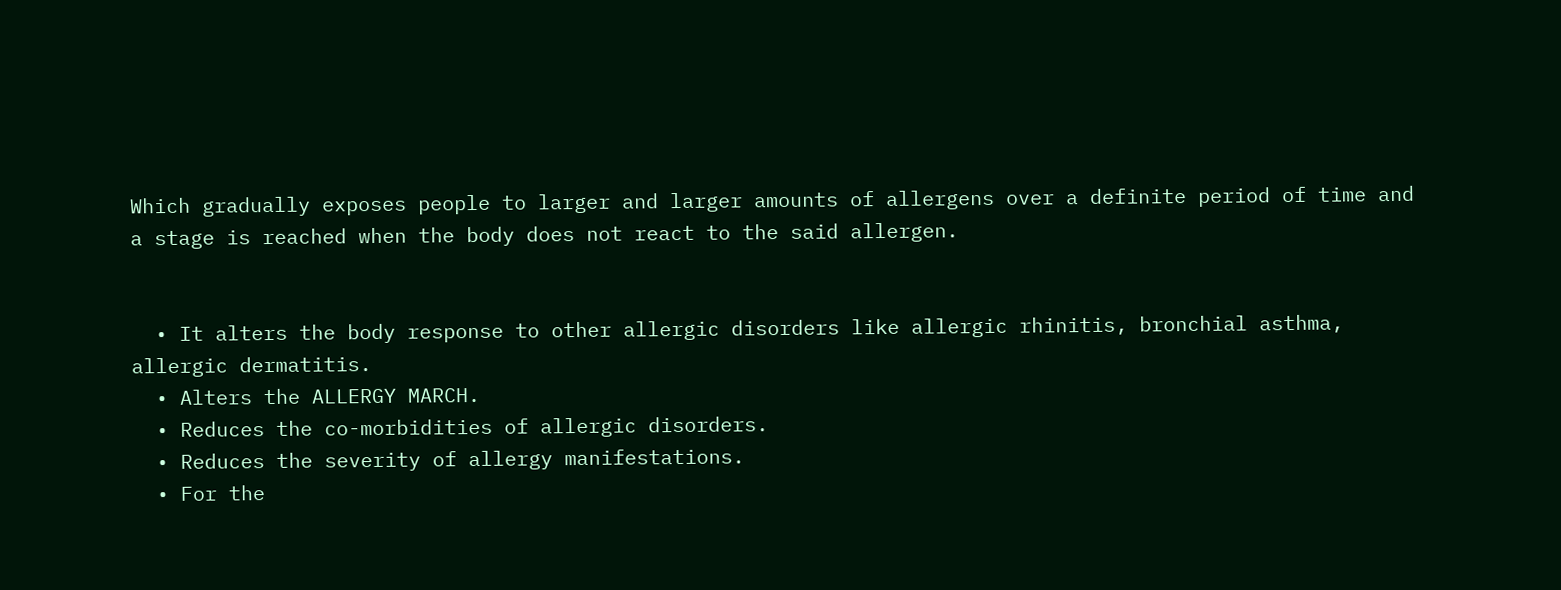Which gradually exposes people to larger and larger amounts of allergens over a definite period of time and a stage is reached when the body does not react to the said allergen.


  • It alters the body response to other allergic disorders like allergic rhinitis, bronchial asthma, allergic dermatitis.
  • Alters the ALLERGY MARCH.
  • Reduces the co-morbidities of allergic disorders.
  • Reduces the severity of allergy manifestations.
  • For the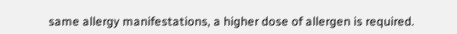same allergy manifestations, a higher dose of allergen is required.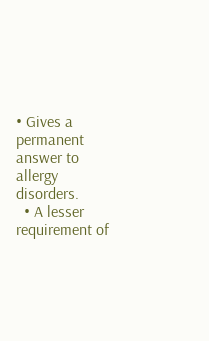• Gives a permanent answer to allergy disorders.
  • A lesser requirement of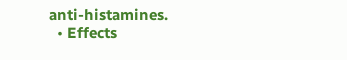anti-histamines.
  • Effects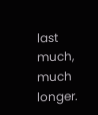last much, much longer.